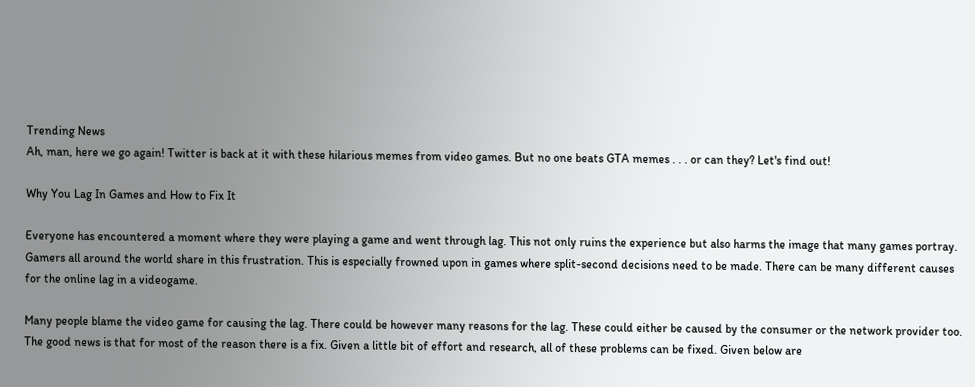Trending News
Ah, man, here we go again! Twitter is back at it with these hilarious memes from video games. But no one beats GTA memes . . . or can they? Let's find out!

Why You Lag In Games and How to Fix It

Everyone has encountered a moment where they were playing a game and went through lag. This not only ruins the experience but also harms the image that many games portray. Gamers all around the world share in this frustration. This is especially frowned upon in games where split-second decisions need to be made. There can be many different causes for the online lag in a videogame.

Many people blame the video game for causing the lag. There could be however many reasons for the lag. These could either be caused by the consumer or the network provider too. The good news is that for most of the reason there is a fix. Given a little bit of effort and research, all of these problems can be fixed. Given below are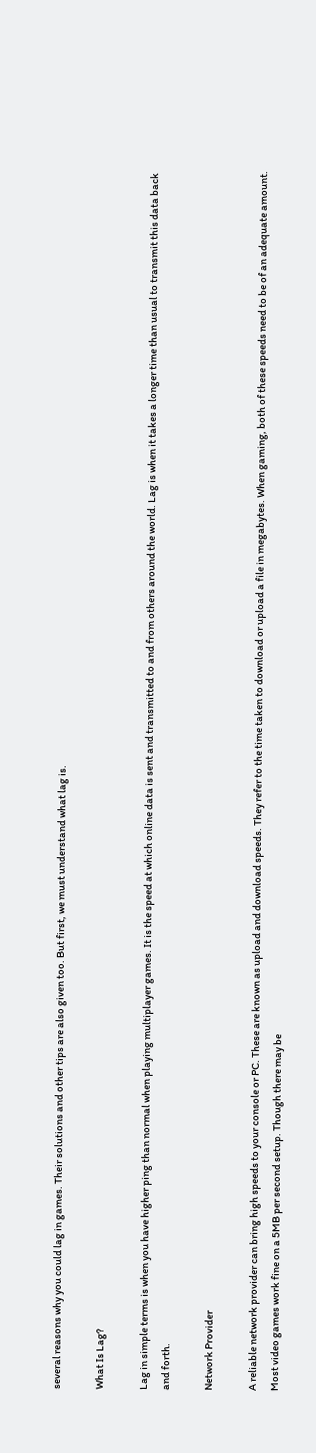several reasons why you could lag in games. Their solutions and other tips are also given too. But first, we must understand what lag is.

What Is Lag?

Lag in simple terms is when you have higher ping than normal when playing multiplayer games. It is the speed at which online data is sent and transmitted to and from others around the world. Lag is when it takes a longer time than usual to transmit this data back and forth.

Network Provider

A reliable network provider can bring high speeds to your console or PC. These are known as upload and download speeds. They refer to the time taken to download or upload a file in megabytes. When gaming, both of these speeds need to be of an adequate amount. Most video games work fine on a 5MB per second setup. Though there may be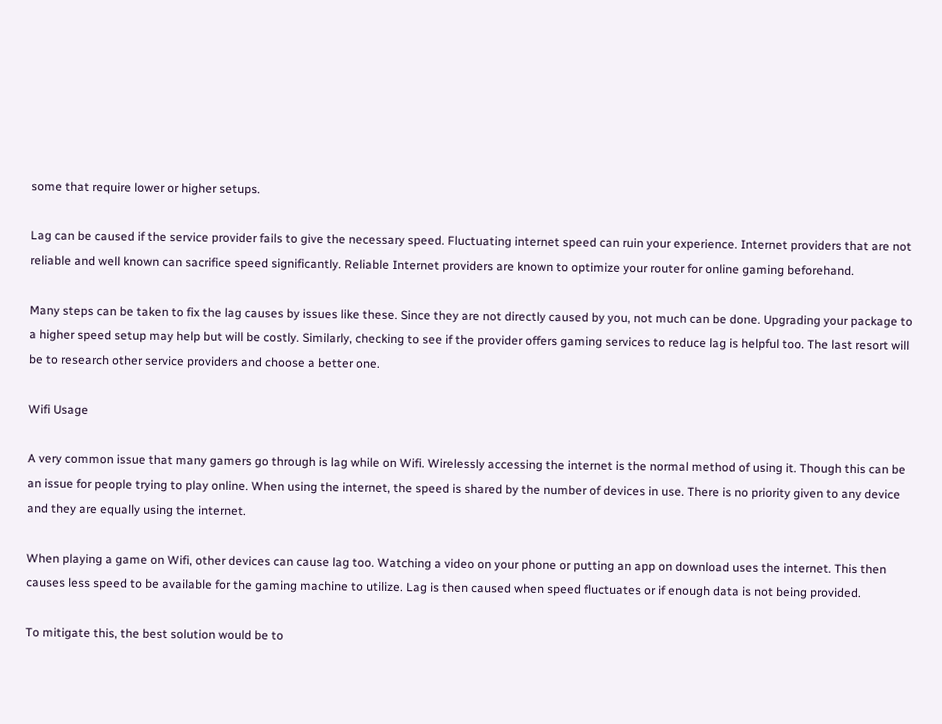some that require lower or higher setups.

Lag can be caused if the service provider fails to give the necessary speed. Fluctuating internet speed can ruin your experience. Internet providers that are not reliable and well known can sacrifice speed significantly. Reliable Internet providers are known to optimize your router for online gaming beforehand.

Many steps can be taken to fix the lag causes by issues like these. Since they are not directly caused by you, not much can be done. Upgrading your package to a higher speed setup may help but will be costly. Similarly, checking to see if the provider offers gaming services to reduce lag is helpful too. The last resort will be to research other service providers and choose a better one.

Wifi Usage

A very common issue that many gamers go through is lag while on Wifi. Wirelessly accessing the internet is the normal method of using it. Though this can be an issue for people trying to play online. When using the internet, the speed is shared by the number of devices in use. There is no priority given to any device and they are equally using the internet.

When playing a game on Wifi, other devices can cause lag too. Watching a video on your phone or putting an app on download uses the internet. This then causes less speed to be available for the gaming machine to utilize. Lag is then caused when speed fluctuates or if enough data is not being provided.

To mitigate this, the best solution would be to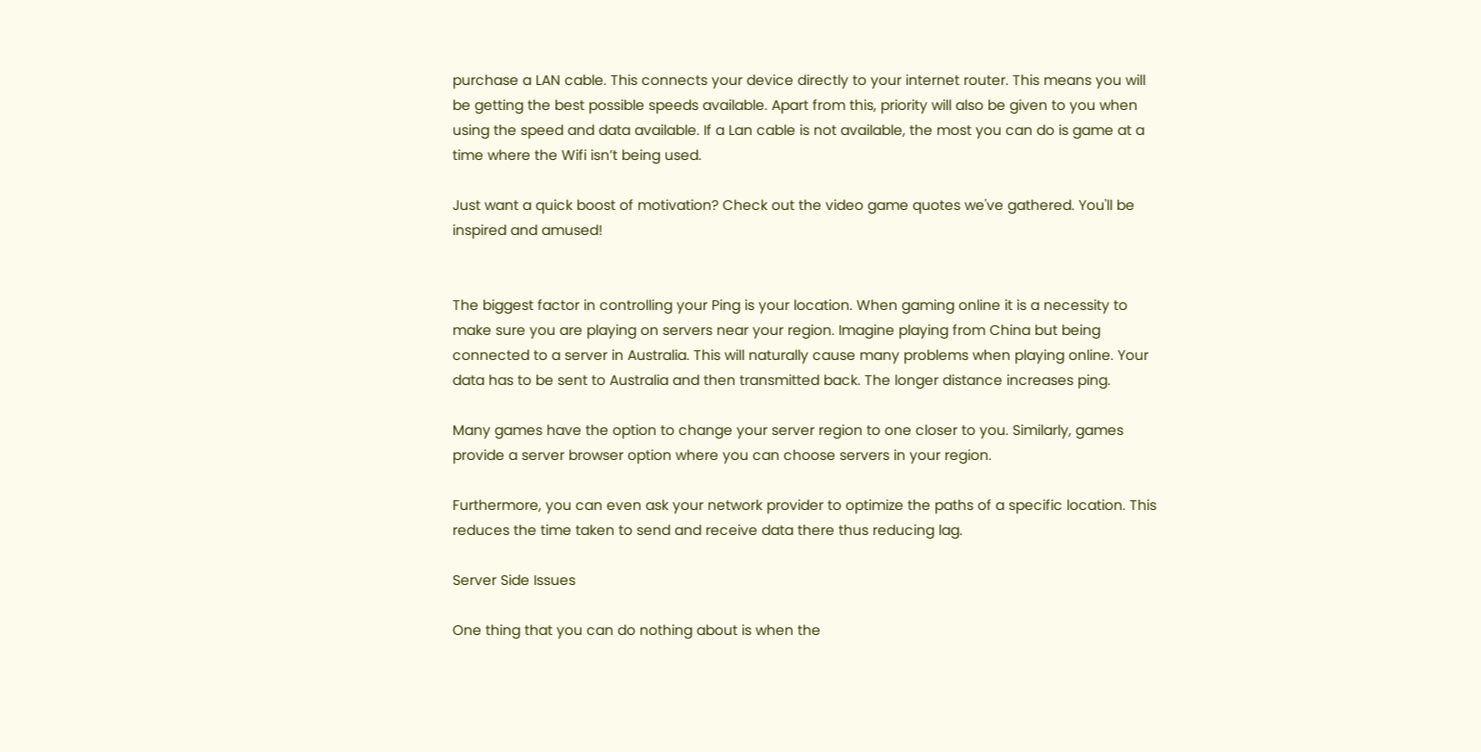purchase a LAN cable. This connects your device directly to your internet router. This means you will be getting the best possible speeds available. Apart from this, priority will also be given to you when using the speed and data available. If a Lan cable is not available, the most you can do is game at a time where the Wifi isn’t being used.

Just want a quick boost of motivation? Check out the video game quotes we've gathered. You'll be inspired and amused!


The biggest factor in controlling your Ping is your location. When gaming online it is a necessity to make sure you are playing on servers near your region. Imagine playing from China but being connected to a server in Australia. This will naturally cause many problems when playing online. Your data has to be sent to Australia and then transmitted back. The longer distance increases ping.

Many games have the option to change your server region to one closer to you. Similarly, games provide a server browser option where you can choose servers in your region.

Furthermore, you can even ask your network provider to optimize the paths of a specific location. This reduces the time taken to send and receive data there thus reducing lag.

Server Side Issues

One thing that you can do nothing about is when the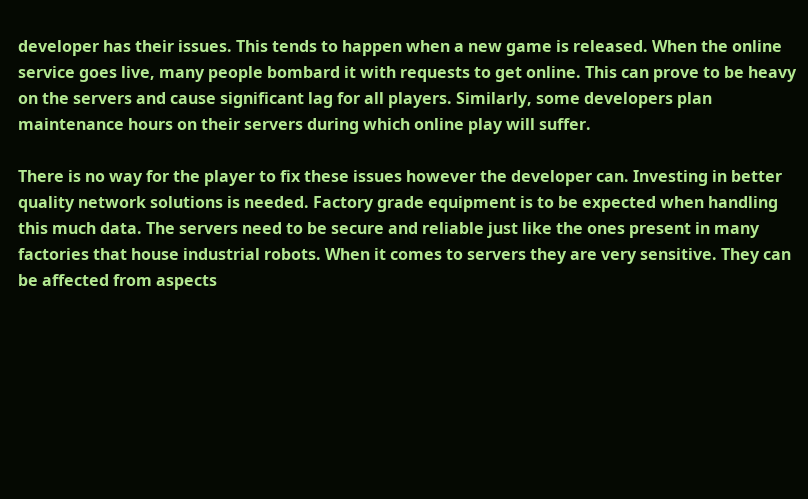developer has their issues. This tends to happen when a new game is released. When the online service goes live, many people bombard it with requests to get online. This can prove to be heavy on the servers and cause significant lag for all players. Similarly, some developers plan maintenance hours on their servers during which online play will suffer.

There is no way for the player to fix these issues however the developer can. Investing in better quality network solutions is needed. Factory grade equipment is to be expected when handling this much data. The servers need to be secure and reliable just like the ones present in many factories that house industrial robots. When it comes to servers they are very sensitive. They can be affected from aspects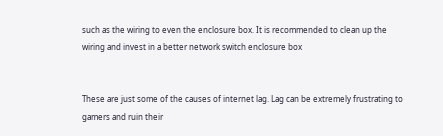such as the wiring to even the enclosure box. It is recommended to clean up the wiring and invest in a better network switch enclosure box


These are just some of the causes of internet lag. Lag can be extremely frustrating to gamers and ruin their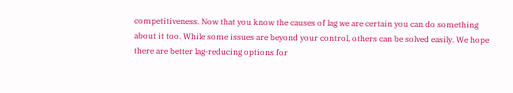competitiveness. Now that you know the causes of lag we are certain you can do something about it too. While some issues are beyond your control, others can be solved easily. We hope there are better lag-reducing options for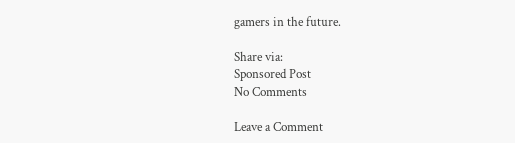gamers in the future.

Share via:
Sponsored Post
No Comments

Leave a Comment